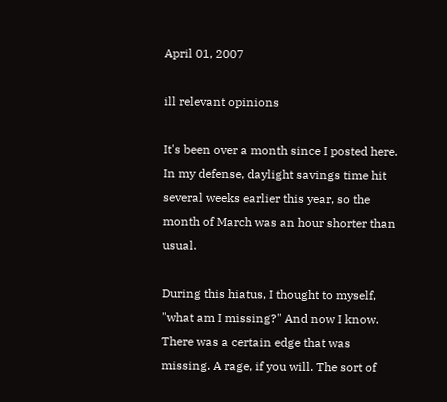April 01, 2007

ill relevant opinions

It's been over a month since I posted here. In my defense, daylight savings time hit several weeks earlier this year, so the month of March was an hour shorter than usual.

During this hiatus, I thought to myself, "what am I missing?" And now I know. There was a certain edge that was missing. A rage, if you will. The sort of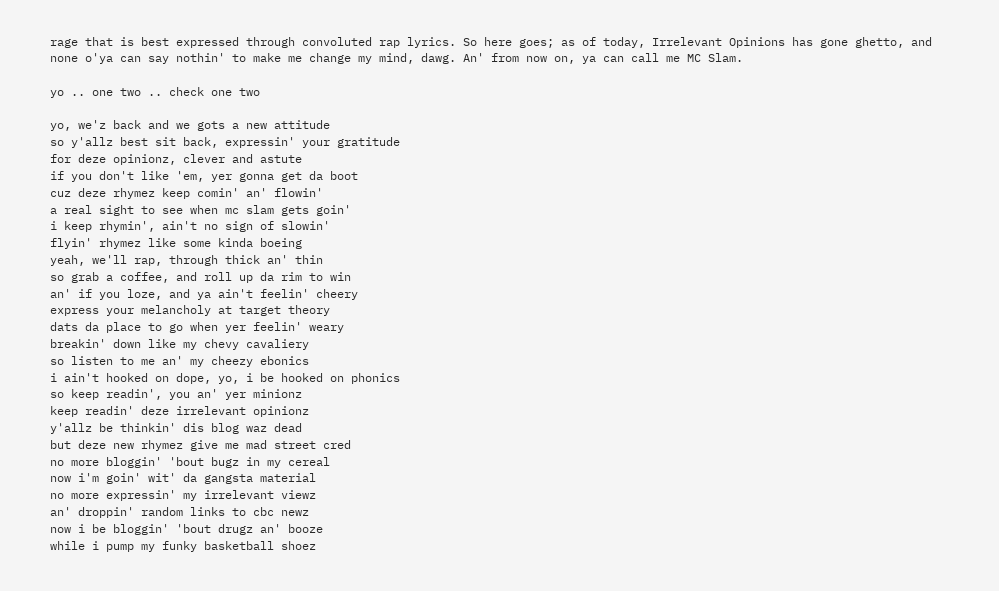rage that is best expressed through convoluted rap lyrics. So here goes; as of today, Irrelevant Opinions has gone ghetto, and none o'ya can say nothin' to make me change my mind, dawg. An' from now on, ya can call me MC Slam.

yo .. one two .. check one two

yo, we'z back and we gots a new attitude
so y'allz best sit back, expressin' your gratitude
for deze opinionz, clever and astute
if you don't like 'em, yer gonna get da boot
cuz deze rhymez keep comin' an' flowin'
a real sight to see when mc slam gets goin'
i keep rhymin', ain't no sign of slowin'
flyin' rhymez like some kinda boeing
yeah, we'll rap, through thick an' thin
so grab a coffee, and roll up da rim to win
an' if you loze, and ya ain't feelin' cheery
express your melancholy at target theory
dats da place to go when yer feelin' weary
breakin' down like my chevy cavaliery
so listen to me an' my cheezy ebonics
i ain't hooked on dope, yo, i be hooked on phonics
so keep readin', you an' yer minionz
keep readin' deze irrelevant opinionz
y'allz be thinkin' dis blog waz dead
but deze new rhymez give me mad street cred
no more bloggin' 'bout bugz in my cereal
now i'm goin' wit' da gangsta material
no more expressin' my irrelevant viewz
an' droppin' random links to cbc newz
now i be bloggin' 'bout drugz an' booze
while i pump my funky basketball shoez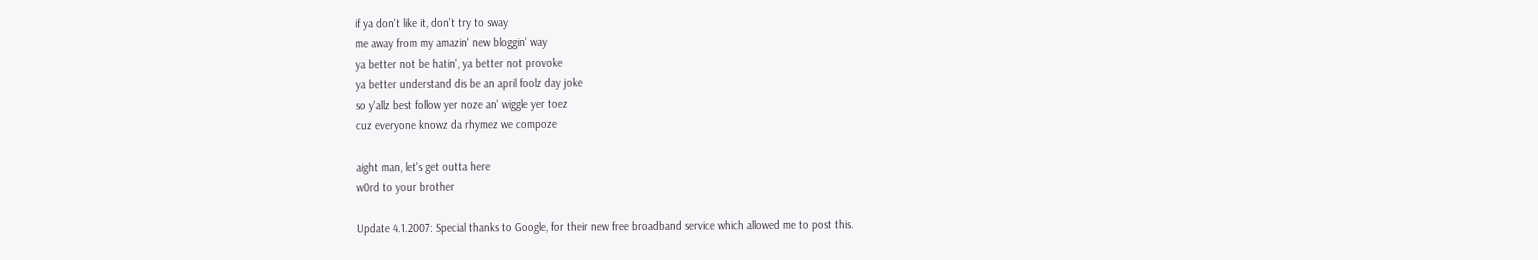if ya don't like it, don't try to sway
me away from my amazin' new bloggin' way
ya better not be hatin', ya better not provoke
ya better understand dis be an april foolz day joke
so y'allz best follow yer noze an' wiggle yer toez
cuz everyone knowz da rhymez we compoze

aight man, let's get outta here
w0rd to your brother

Update 4.1.2007: Special thanks to Google, for their new free broadband service which allowed me to post this.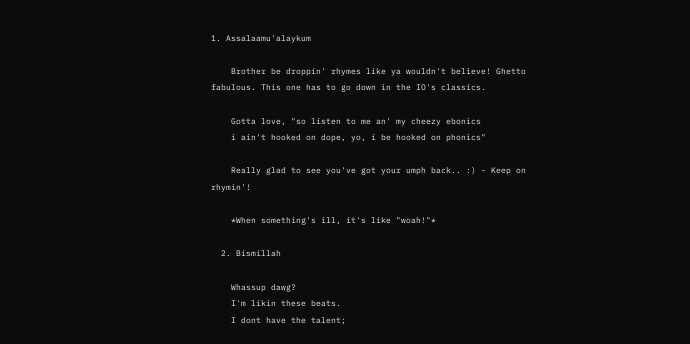1. Assalaamu'alaykum

    Brother be droppin' rhymes like ya wouldn't believe! Ghetto fabulous. This one has to go down in the IO's classics.

    Gotta love, "so listen to me an' my cheezy ebonics
    i ain't hooked on dope, yo, i be hooked on phonics"

    Really glad to see you've got your umph back.. :) - Keep on rhymin'!

    *When something's ill, it's like "woah!"*

  2. Bismillah

    Whassup dawg?
    I'm likin these beats.
    I dont have the talent;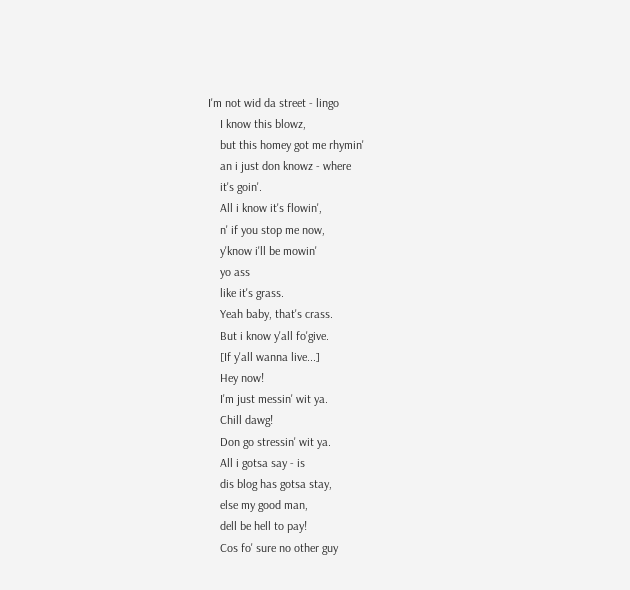I'm not wid da street - lingo
    I know this blowz,
    but this homey got me rhymin'
    an i just don knowz - where
    it's goin'.
    All i know it's flowin',
    n' if you stop me now,
    y'know i'll be mowin'
    yo ass
    like it's grass.
    Yeah baby, that's crass.
    But i know y'all fo'give.
    [If y'all wanna live...]
    Hey now!
    I'm just messin' wit ya.
    Chill dawg!
    Don go stressin' wit ya.
    All i gotsa say - is
    dis blog has gotsa stay,
    else my good man,
    dell be hell to pay!
    Cos fo' sure no other guy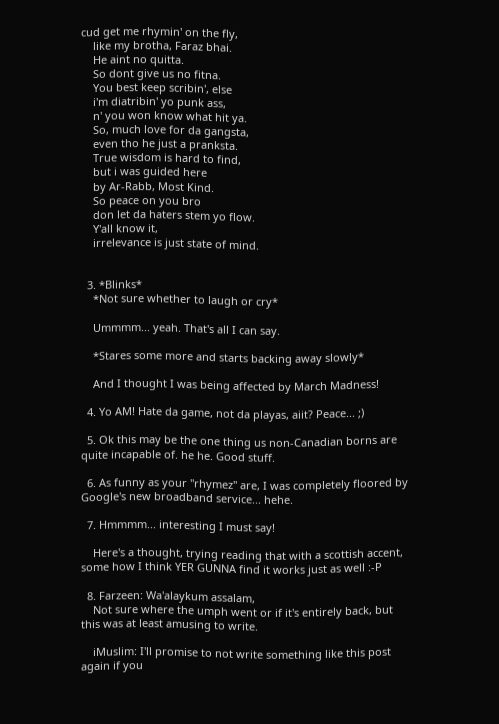cud get me rhymin' on the fly,
    like my brotha, Faraz bhai.
    He aint no quitta.
    So dont give us no fitna.
    You best keep scribin', else
    i'm diatribin' yo punk ass,
    n' you won know what hit ya.
    So, much love for da gangsta,
    even tho he just a pranksta.
    True wisdom is hard to find,
    but i was guided here
    by Ar-Rabb, Most Kind.
    So peace on you bro
    don let da haters stem yo flow.
    Y'all know it,
    irrelevance is just state of mind.


  3. *Blinks*
    *Not sure whether to laugh or cry*

    Ummmm... yeah. That's all I can say.

    *Stares some more and starts backing away slowly*

    And I thought I was being affected by March Madness!

  4. Yo AM! Hate da game, not da playas, aiit? Peace... ;)

  5. Ok this may be the one thing us non-Canadian borns are quite incapable of. he he. Good stuff.

  6. As funny as your "rhymez" are, I was completely floored by Google's new broadband service... hehe.

  7. Hmmmm... interesting I must say!

    Here's a thought, trying reading that with a scottish accent, some how I think YER GUNNA find it works just as well :-P

  8. Farzeen: Wa'alaykum assalam,
    Not sure where the umph went or if it's entirely back, but this was at least amusing to write.

    iMuslim: I'll promise to not write something like this post again if you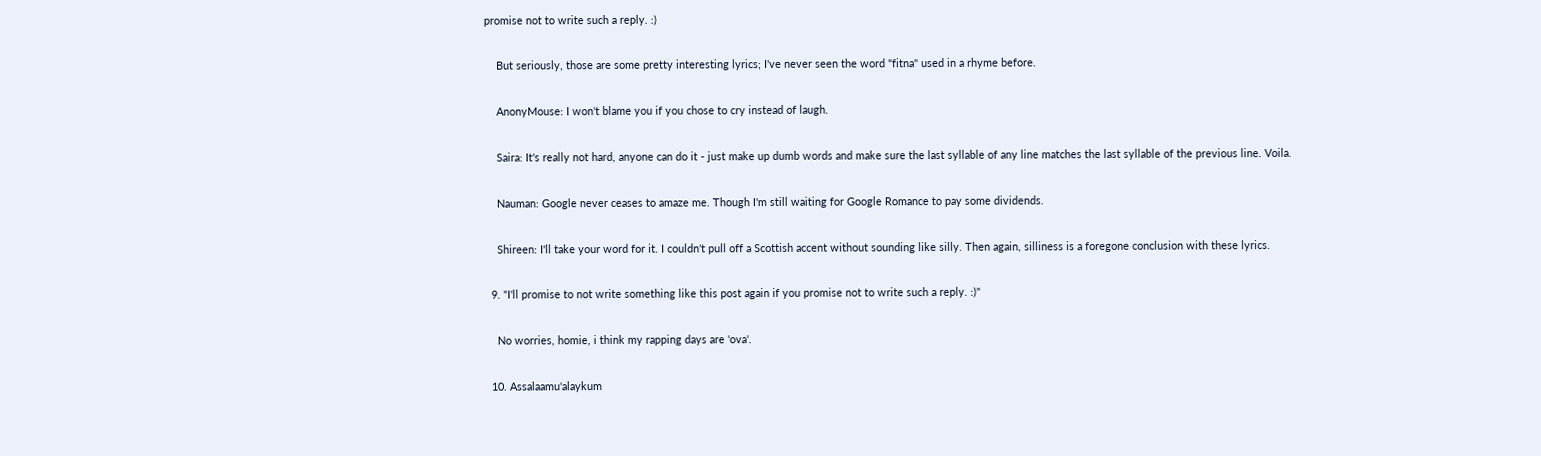promise not to write such a reply. :)

    But seriously, those are some pretty interesting lyrics; I've never seen the word "fitna" used in a rhyme before.

    AnonyMouse: I won't blame you if you chose to cry instead of laugh.

    Saira: It's really not hard, anyone can do it - just make up dumb words and make sure the last syllable of any line matches the last syllable of the previous line. Voila.

    Nauman: Google never ceases to amaze me. Though I'm still waiting for Google Romance to pay some dividends.

    Shireen: I'll take your word for it. I couldn't pull off a Scottish accent without sounding like silly. Then again, silliness is a foregone conclusion with these lyrics.

  9. "I'll promise to not write something like this post again if you promise not to write such a reply. :)"

    No worries, homie, i think my rapping days are 'ova'.

  10. Assalaamu'alaykum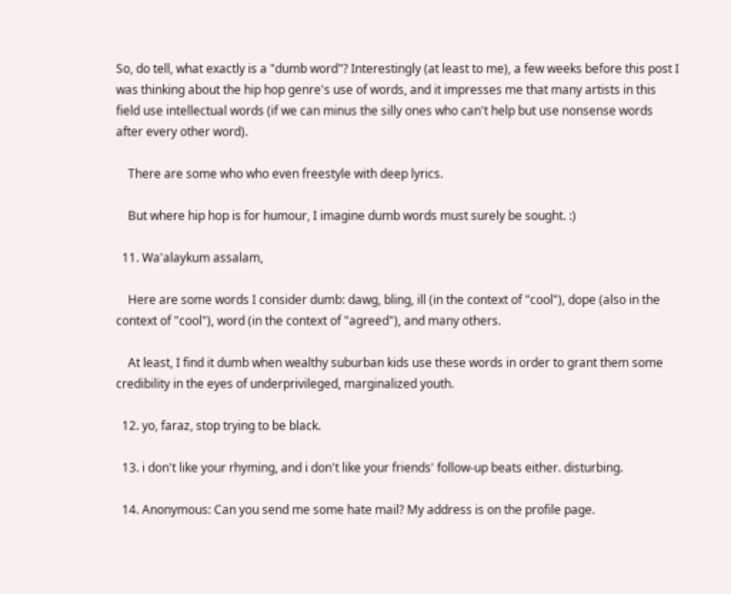So, do tell, what exactly is a "dumb word"? Interestingly (at least to me), a few weeks before this post I was thinking about the hip hop genre's use of words, and it impresses me that many artists in this field use intellectual words (if we can minus the silly ones who can't help but use nonsense words after every other word).

    There are some who who even freestyle with deep lyrics.

    But where hip hop is for humour, I imagine dumb words must surely be sought. :)

  11. Wa'alaykum assalam,

    Here are some words I consider dumb: dawg, bling, ill (in the context of "cool"), dope (also in the context of "cool"), word (in the context of "agreed"), and many others.

    At least, I find it dumb when wealthy suburban kids use these words in order to grant them some credibility in the eyes of underprivileged, marginalized youth.

  12. yo, faraz, stop trying to be black.

  13. i don't like your rhyming, and i don't like your friends' follow-up beats either. disturbing.

  14. Anonymous: Can you send me some hate mail? My address is on the profile page.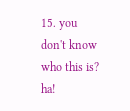15. you don't know who this is? ha!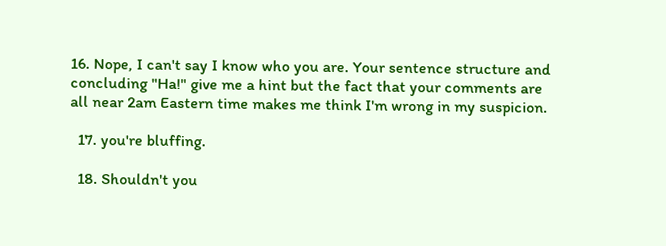16. Nope, I can't say I know who you are. Your sentence structure and concluding "Ha!" give me a hint but the fact that your comments are all near 2am Eastern time makes me think I'm wrong in my suspicion.

  17. you're bluffing.

  18. Shouldn't you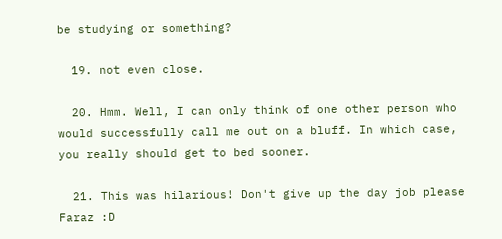be studying or something?

  19. not even close.

  20. Hmm. Well, I can only think of one other person who would successfully call me out on a bluff. In which case, you really should get to bed sooner.

  21. This was hilarious! Don't give up the day job please Faraz :D